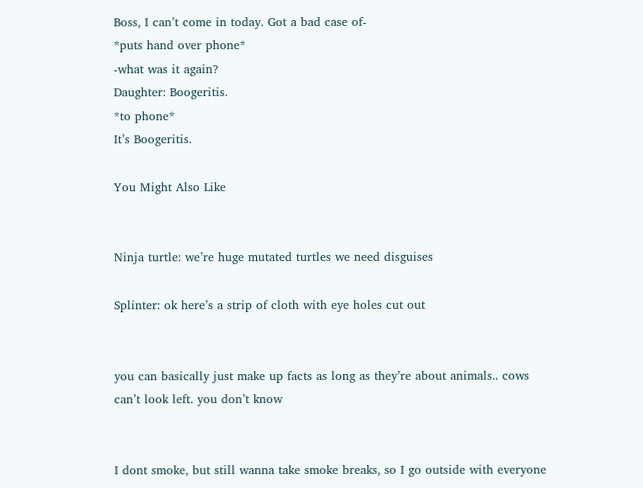Boss, I can’t come in today. Got a bad case of-
*puts hand over phone*
-what was it again?
Daughter: Boogeritis.
*to phone*
It’s Boogeritis.

You Might Also Like


Ninja turtle: we’re huge mutated turtles we need disguises

Splinter: ok here’s a strip of cloth with eye holes cut out


you can basically just make up facts as long as they’re about animals.. cows can’t look left. you don’t know


I dont smoke, but still wanna take smoke breaks, so I go outside with everyone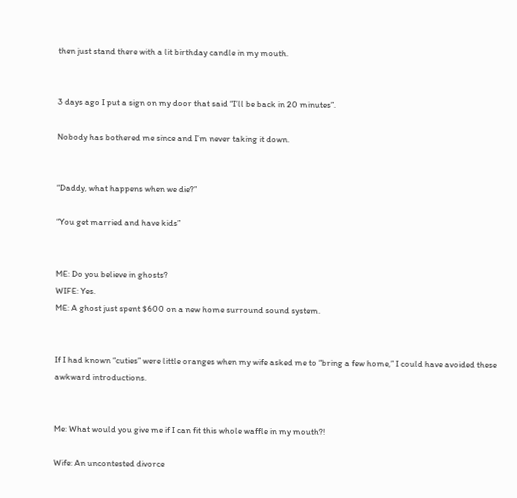then just stand there with a lit birthday candle in my mouth.


3 days ago I put a sign on my door that said “I’ll be back in 20 minutes”.

Nobody has bothered me since and I’m never taking it down.


“Daddy, what happens when we die?”

“You get married and have kids”


ME: Do you believe in ghosts?
WIFE: Yes.
ME: A ghost just spent $600 on a new home surround sound system.


If I had known “cuties” were little oranges when my wife asked me to “bring a few home,” I could have avoided these awkward introductions.


Me: What would you give me if I can fit this whole waffle in my mouth?!

Wife: An uncontested divorce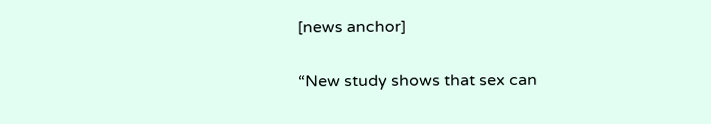[news anchor]

“New study shows that sex can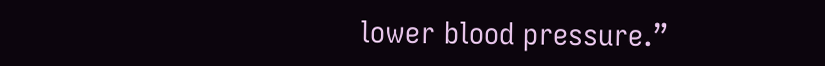lower blood pressure.”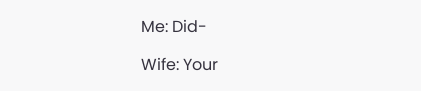Me: Did-

Wife: Your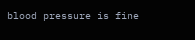blood pressure is fine